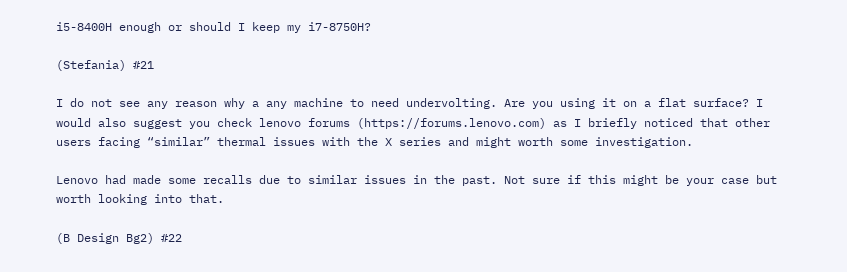i5-8400H enough or should I keep my i7-8750H?

(Stefania) #21

I do not see any reason why a any machine to need undervolting. Are you using it on a flat surface? I would also suggest you check lenovo forums (https://forums.lenovo.com) as I briefly noticed that other users facing “similar” thermal issues with the X series and might worth some investigation.

Lenovo had made some recalls due to similar issues in the past. Not sure if this might be your case but worth looking into that.

(B Design Bg2) #22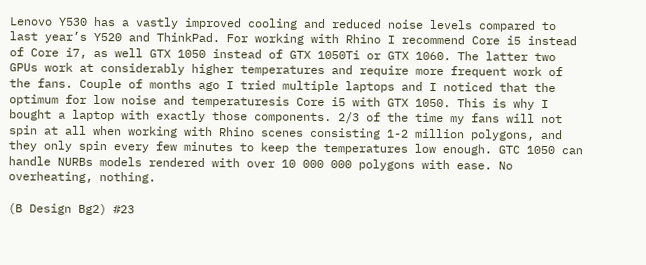Lenovo Y530 has a vastly improved cooling and reduced noise levels compared to last year’s Y520 and ThinkPad. For working with Rhino I recommend Core i5 instead of Core i7, as well GTX 1050 instead of GTX 1050Ti or GTX 1060. The latter two GPUs work at considerably higher temperatures and require more frequent work of the fans. Couple of months ago I tried multiple laptops and I noticed that the optimum for low noise and temperaturesis Core i5 with GTX 1050. This is why I bought a laptop with exactly those components. 2/3 of the time my fans will not spin at all when working with Rhino scenes consisting 1-2 million polygons, and they only spin every few minutes to keep the temperatures low enough. GTC 1050 can handle NURBs models rendered with over 10 000 000 polygons with ease. No overheating, nothing.

(B Design Bg2) #23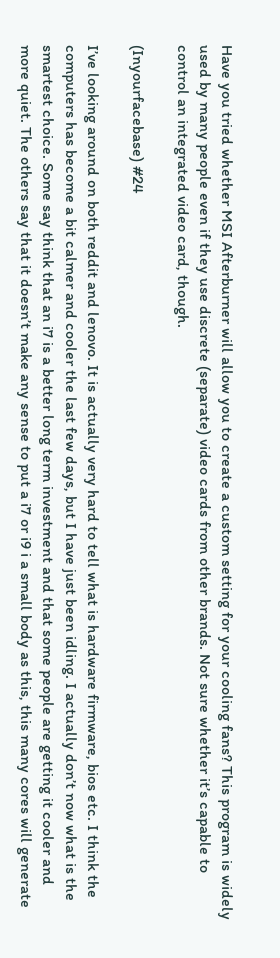Have you tried whether MSI Afterburner will allow you to create a custom setting for your cooling fans? This program is widely used by many people even if they use discrete (separate) video cards from other brands. Not sure whether it’s capable to control an integrated video card, though.

(Inyourfacebase) #24

I’ve looking around on both reddit and lenovo. It is actually very hard to tell what is hardware firmware, bios etc. I think the computers has become a bit calmer and cooler the last few days, but I have just been idling. I actually don’t now what is the smartest choice. Some say think that an i7 is a better long term investment and that some people are getting it cooler and more quiet. The others say that it doesn’t make any sense to put a i7 or i9 i a small body as this, this many cores will generate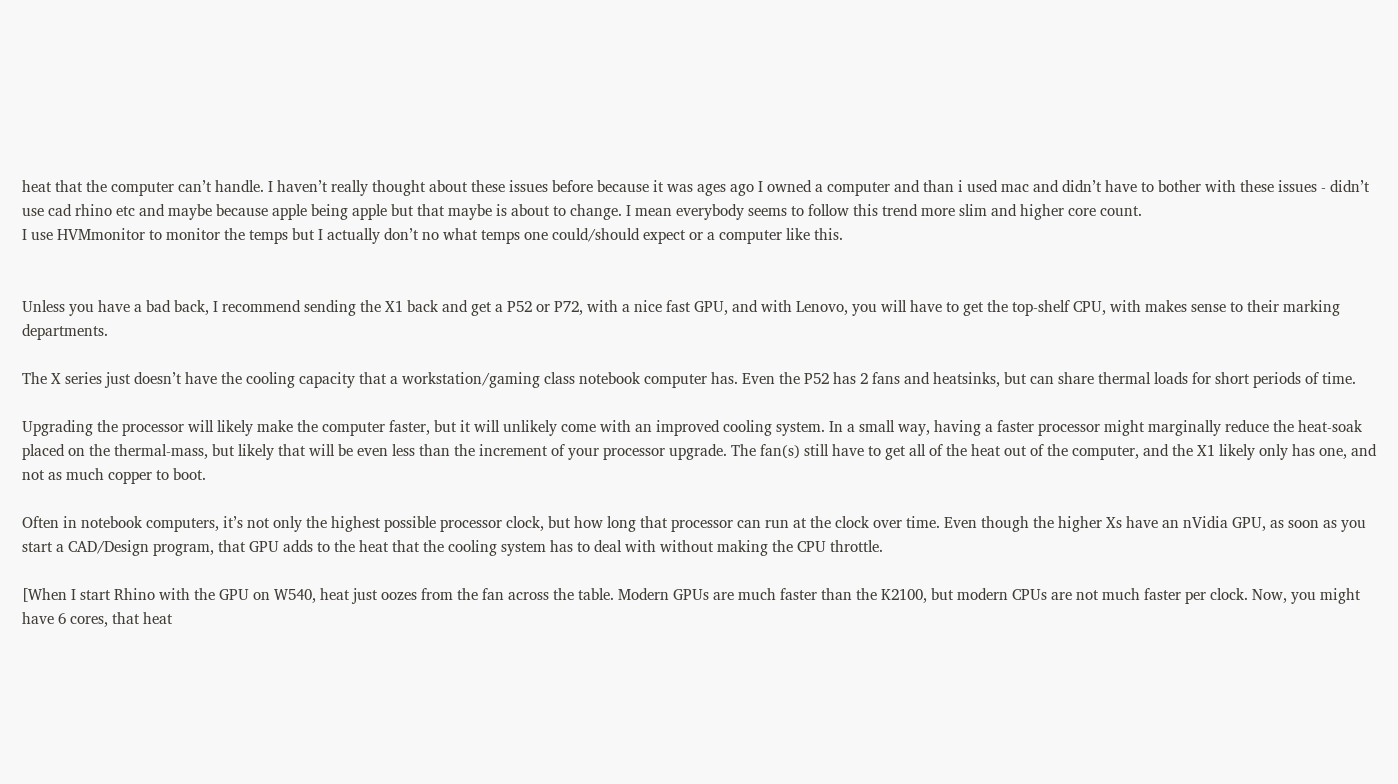heat that the computer can’t handle. I haven’t really thought about these issues before because it was ages ago I owned a computer and than i used mac and didn’t have to bother with these issues - didn’t use cad rhino etc and maybe because apple being apple but that maybe is about to change. I mean everybody seems to follow this trend more slim and higher core count.
I use HVMmonitor to monitor the temps but I actually don’t no what temps one could/should expect or a computer like this.


Unless you have a bad back, I recommend sending the X1 back and get a P52 or P72, with a nice fast GPU, and with Lenovo, you will have to get the top-shelf CPU, with makes sense to their marking departments.

The X series just doesn’t have the cooling capacity that a workstation/gaming class notebook computer has. Even the P52 has 2 fans and heatsinks, but can share thermal loads for short periods of time.

Upgrading the processor will likely make the computer faster, but it will unlikely come with an improved cooling system. In a small way, having a faster processor might marginally reduce the heat-soak placed on the thermal-mass, but likely that will be even less than the increment of your processor upgrade. The fan(s) still have to get all of the heat out of the computer, and the X1 likely only has one, and not as much copper to boot.

Often in notebook computers, it’s not only the highest possible processor clock, but how long that processor can run at the clock over time. Even though the higher Xs have an nVidia GPU, as soon as you start a CAD/Design program, that GPU adds to the heat that the cooling system has to deal with without making the CPU throttle.

[When I start Rhino with the GPU on W540, heat just oozes from the fan across the table. Modern GPUs are much faster than the K2100, but modern CPUs are not much faster per clock. Now, you might have 6 cores, that heat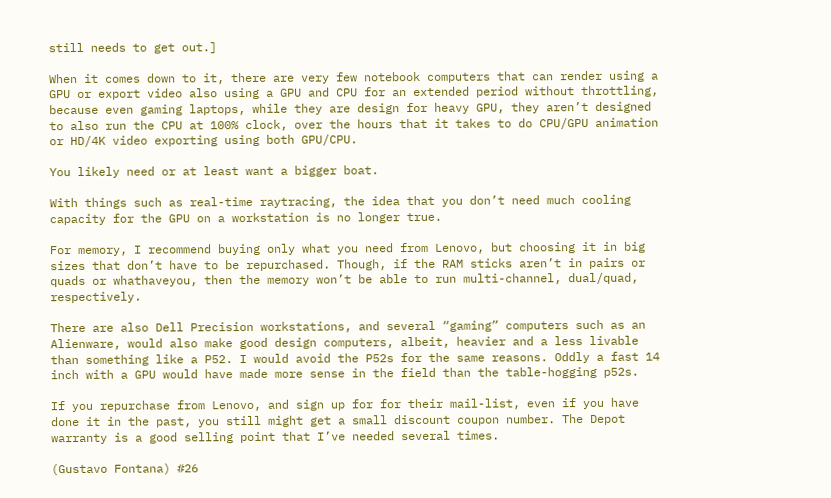still needs to get out.]

When it comes down to it, there are very few notebook computers that can render using a GPU or export video also using a GPU and CPU for an extended period without throttling, because even gaming laptops, while they are design for heavy GPU, they aren’t designed to also run the CPU at 100% clock, over the hours that it takes to do CPU/GPU animation or HD/4K video exporting using both GPU/CPU.

You likely need or at least want a bigger boat.

With things such as real-time raytracing, the idea that you don’t need much cooling capacity for the GPU on a workstation is no longer true.

For memory, I recommend buying only what you need from Lenovo, but choosing it in big sizes that don’t have to be repurchased. Though, if the RAM sticks aren’t in pairs or quads or whathaveyou, then the memory won’t be able to run multi-channel, dual/quad, respectively.

There are also Dell Precision workstations, and several “gaming” computers such as an Alienware, would also make good design computers, albeit, heavier and a less livable than something like a P52. I would avoid the P52s for the same reasons. Oddly a fast 14 inch with a GPU would have made more sense in the field than the table-hogging p52s.

If you repurchase from Lenovo, and sign up for for their mail-list, even if you have done it in the past, you still might get a small discount coupon number. The Depot warranty is a good selling point that I’ve needed several times.

(Gustavo Fontana) #26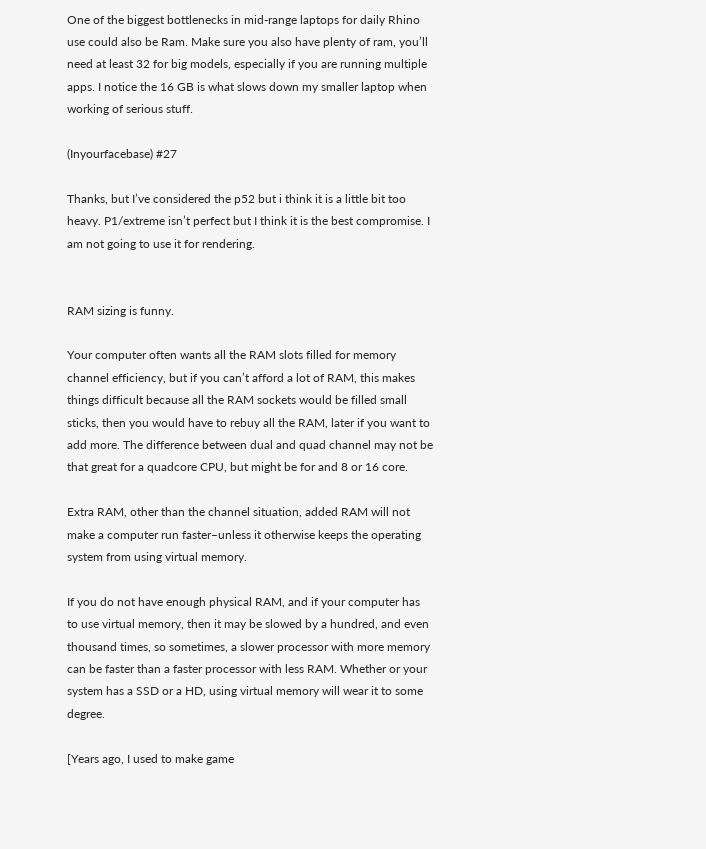One of the biggest bottlenecks in mid-range laptops for daily Rhino use could also be Ram. Make sure you also have plenty of ram, you’ll need at least 32 for big models, especially if you are running multiple apps. I notice the 16 GB is what slows down my smaller laptop when working of serious stuff.

(Inyourfacebase) #27

Thanks, but I’ve considered the p52 but i think it is a little bit too heavy. P1/extreme isn’t perfect but I think it is the best compromise. I am not going to use it for rendering.


RAM sizing is funny.

Your computer often wants all the RAM slots filled for memory channel efficiency, but if you can’t afford a lot of RAM, this makes things difficult because all the RAM sockets would be filled small sticks, then you would have to rebuy all the RAM, later if you want to add more. The difference between dual and quad channel may not be that great for a quadcore CPU, but might be for and 8 or 16 core.

Extra RAM, other than the channel situation, added RAM will not make a computer run faster–unless it otherwise keeps the operating system from using virtual memory.

If you do not have enough physical RAM, and if your computer has to use virtual memory, then it may be slowed by a hundred, and even thousand times, so sometimes, a slower processor with more memory can be faster than a faster processor with less RAM. Whether or your system has a SSD or a HD, using virtual memory will wear it to some degree.

[Years ago, I used to make game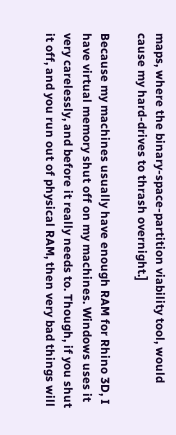maps, where the binary-space-partition viability tool, would cause my hard-drives to thrash overnight.]

Because my machines usually have enough RAM for Rhino 3D, I have virtual memory shut off on my machines. Windows uses it very carelessly, and before it really needs to. Though, if you shut it off, and you run out of physical RAM, then very bad things will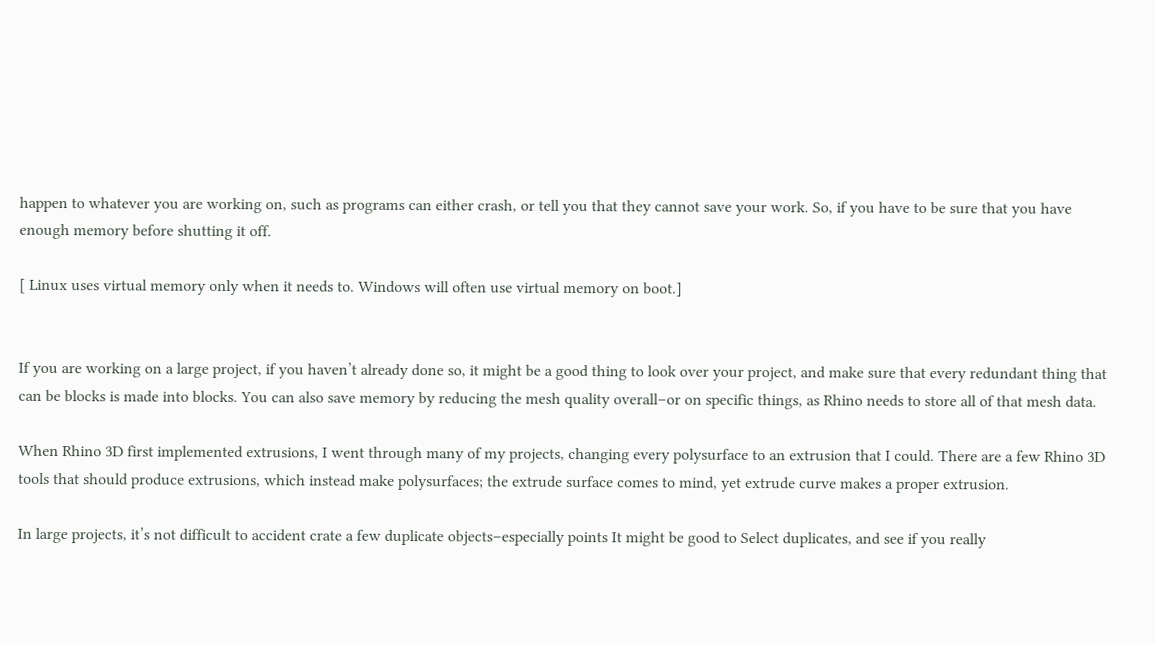happen to whatever you are working on, such as programs can either crash, or tell you that they cannot save your work. So, if you have to be sure that you have enough memory before shutting it off.

[ Linux uses virtual memory only when it needs to. Windows will often use virtual memory on boot.]


If you are working on a large project, if you haven’t already done so, it might be a good thing to look over your project, and make sure that every redundant thing that can be blocks is made into blocks. You can also save memory by reducing the mesh quality overall–or on specific things, as Rhino needs to store all of that mesh data.

When Rhino 3D first implemented extrusions, I went through many of my projects, changing every polysurface to an extrusion that I could. There are a few Rhino 3D tools that should produce extrusions, which instead make polysurfaces; the extrude surface comes to mind, yet extrude curve makes a proper extrusion.

In large projects, it’s not difficult to accident crate a few duplicate objects–especially points It might be good to Select duplicates, and see if you really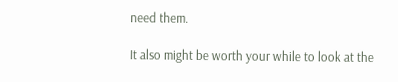need them.

It also might be worth your while to look at the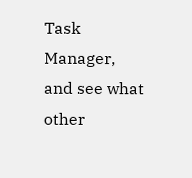Task Manager, and see what other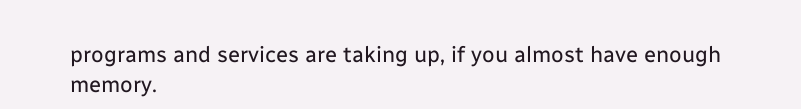programs and services are taking up, if you almost have enough memory.